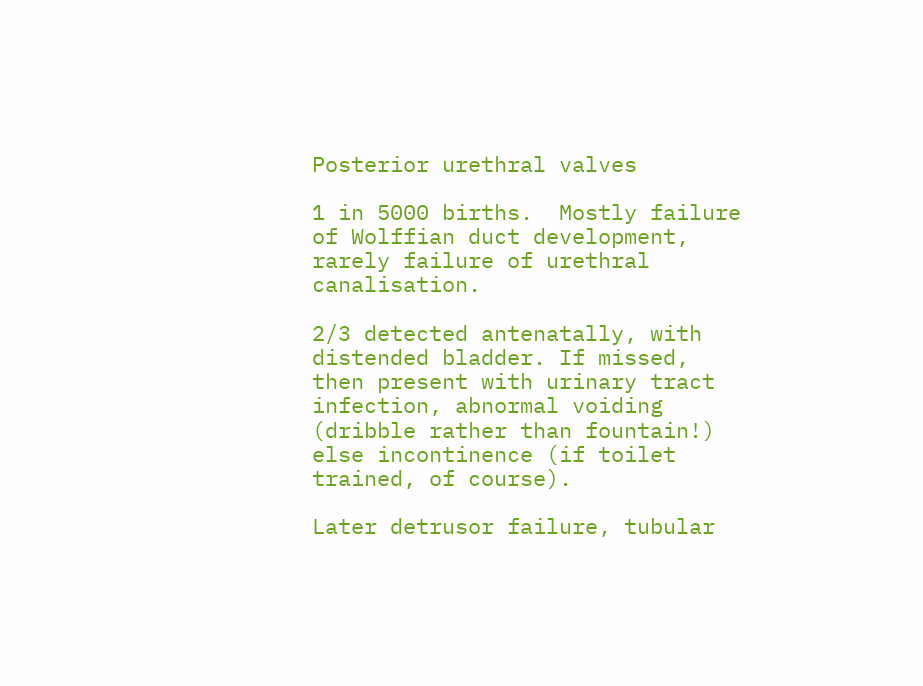Posterior urethral valves

1 in 5000 births.  Mostly failure of Wolffian duct development, rarely failure of urethral canalisation.

2/3 detected antenatally, with distended bladder. If missed, then present with urinary tract infection, abnormal voiding (dribble rather than fountain!) else incontinence (if toilet trained, of course).

Later detrusor failure, tubular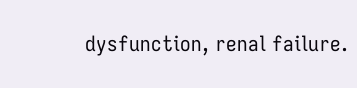dysfunction, renal failure.